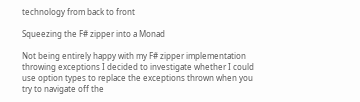technology from back to front

Squeezing the F# zipper into a Monad

Not being entirely happy with my F# zipper implementation throwing exceptions I decided to investigate whether I could use option types to replace the exceptions thrown when you try to navigate off the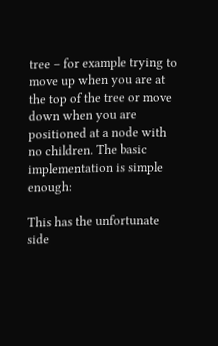tree – for example trying to move up when you are at the top of the tree or move down when you are positioned at a node with no children. The basic implementation is simple enough:

This has the unfortunate side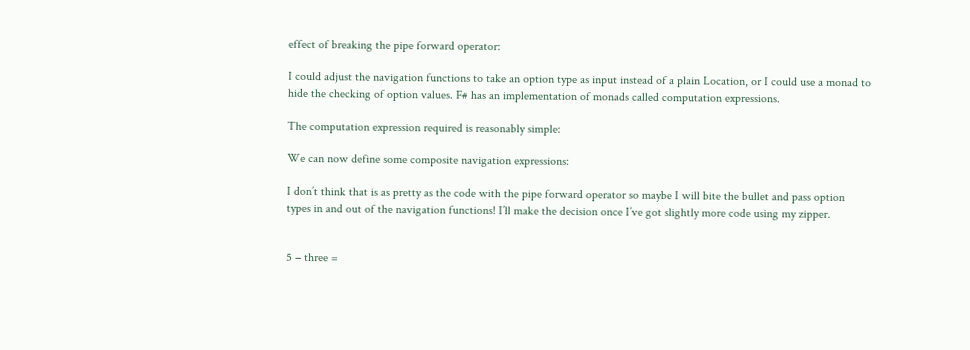effect of breaking the pipe forward operator:

I could adjust the navigation functions to take an option type as input instead of a plain Location, or I could use a monad to hide the checking of option values. F# has an implementation of monads called computation expressions.

The computation expression required is reasonably simple:

We can now define some composite navigation expressions:

I don’t think that is as pretty as the code with the pipe forward operator so maybe I will bite the bullet and pass option types in and out of the navigation functions! I’ll make the decision once I’ve got slightly more code using my zipper.


5 − three =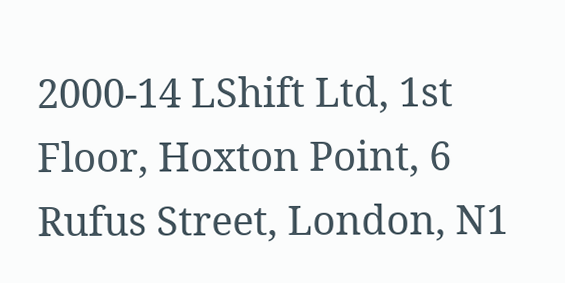2000-14 LShift Ltd, 1st Floor, Hoxton Point, 6 Rufus Street, London, N1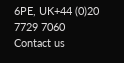6PE, UK+44 (0)20 7729 7060   Contact us